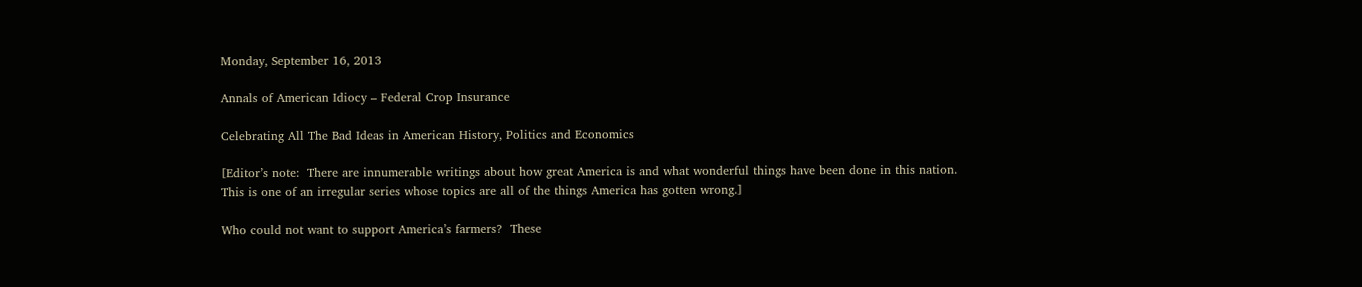Monday, September 16, 2013

Annals of American Idiocy – Federal Crop Insurance

Celebrating All The Bad Ideas in American History, Politics and Economics

[Editor’s note:  There are innumerable writings about how great America is and what wonderful things have been done in this nation.  This is one of an irregular series whose topics are all of the things America has gotten wrong.]

Who could not want to support America’s farmers?  These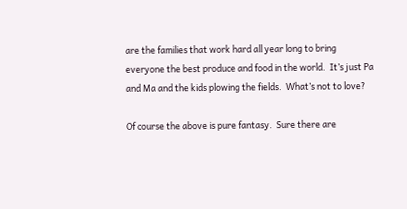are the families that work hard all year long to bring everyone the best produce and food in the world.  It’s just Pa and Ma and the kids plowing the fields.  What’s not to love?

Of course the above is pure fantasy.  Sure there are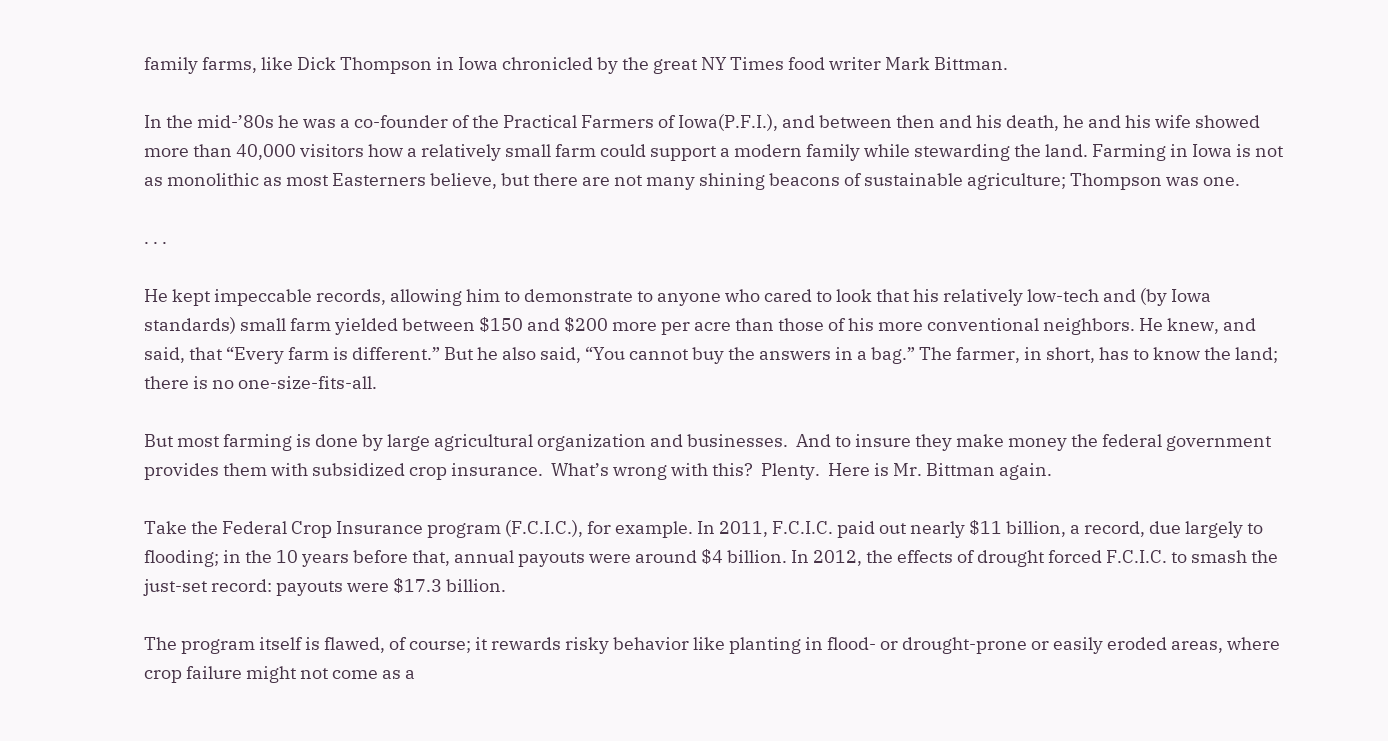family farms, like Dick Thompson in Iowa chronicled by the great NY Times food writer Mark Bittman.

In the mid-’80s he was a co-founder of the Practical Farmers of Iowa(P.F.I.), and between then and his death, he and his wife showed more than 40,000 visitors how a relatively small farm could support a modern family while stewarding the land. Farming in Iowa is not as monolithic as most Easterners believe, but there are not many shining beacons of sustainable agriculture; Thompson was one.

. . .

He kept impeccable records, allowing him to demonstrate to anyone who cared to look that his relatively low-tech and (by Iowa standards) small farm yielded between $150 and $200 more per acre than those of his more conventional neighbors. He knew, and said, that “Every farm is different.” But he also said, “You cannot buy the answers in a bag.” The farmer, in short, has to know the land; there is no one-size-fits-all.

But most farming is done by large agricultural organization and businesses.  And to insure they make money the federal government provides them with subsidized crop insurance.  What’s wrong with this?  Plenty.  Here is Mr. Bittman again.

Take the Federal Crop Insurance program (F.C.I.C.), for example. In 2011, F.C.I.C. paid out nearly $11 billion, a record, due largely to flooding; in the 10 years before that, annual payouts were around $4 billion. In 2012, the effects of drought forced F.C.I.C. to smash the just-set record: payouts were $17.3 billion.

The program itself is flawed, of course; it rewards risky behavior like planting in flood- or drought-prone or easily eroded areas, where crop failure might not come as a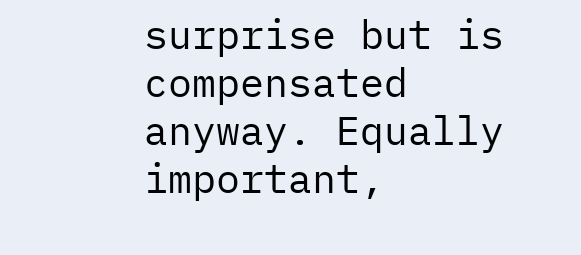surprise but is compensated anyway. Equally important,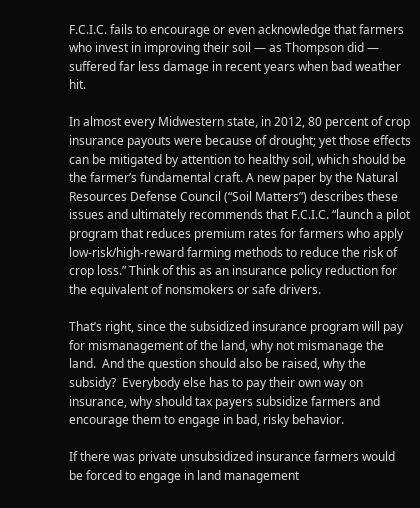F.C.I.C. fails to encourage or even acknowledge that farmers who invest in improving their soil — as Thompson did — suffered far less damage in recent years when bad weather hit.

In almost every Midwestern state, in 2012, 80 percent of crop insurance payouts were because of drought; yet those effects can be mitigated by attention to healthy soil, which should be the farmer’s fundamental craft. A new paper by the Natural Resources Defense Council (“Soil Matters”) describes these issues and ultimately recommends that F.C.I.C. “launch a pilot program that reduces premium rates for farmers who apply low-risk/high-reward farming methods to reduce the risk of crop loss.” Think of this as an insurance policy reduction for the equivalent of nonsmokers or safe drivers.

That’s right, since the subsidized insurance program will pay for mismanagement of the land, why not mismanage the land.  And the question should also be raised, why the subsidy?  Everybody else has to pay their own way on insurance, why should tax payers subsidize farmers and encourage them to engage in bad, risky behavior.

If there was private unsubsidized insurance farmers would be forced to engage in land management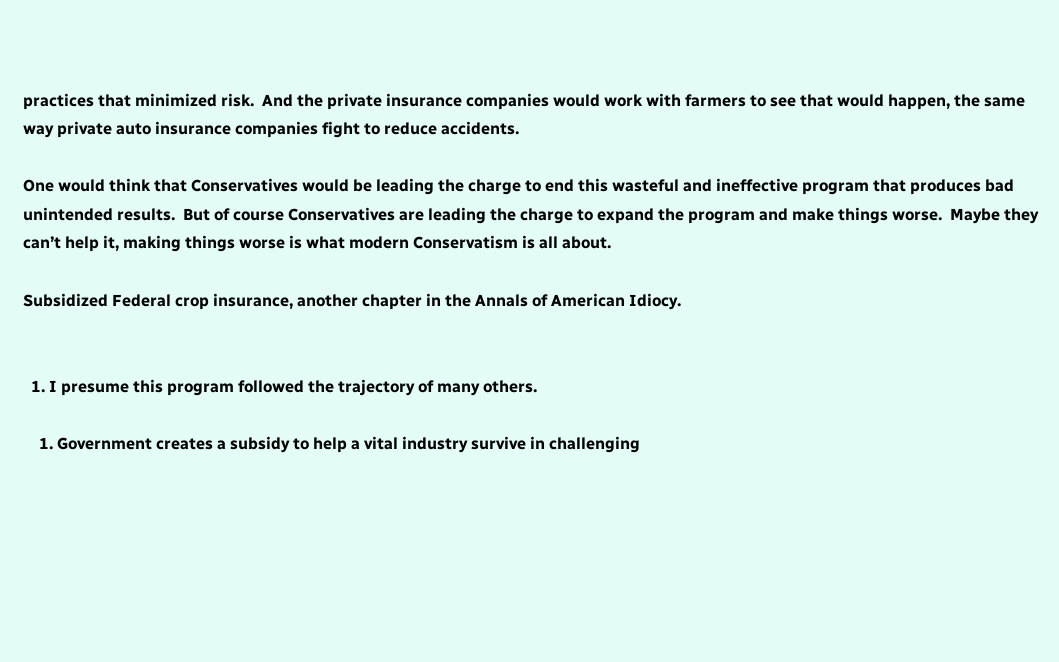practices that minimized risk.  And the private insurance companies would work with farmers to see that would happen, the same way private auto insurance companies fight to reduce accidents.

One would think that Conservatives would be leading the charge to end this wasteful and ineffective program that produces bad unintended results.  But of course Conservatives are leading the charge to expand the program and make things worse.  Maybe they can’t help it, making things worse is what modern Conservatism is all about.

Subsidized Federal crop insurance, another chapter in the Annals of American Idiocy.


  1. I presume this program followed the trajectory of many others.

    1. Government creates a subsidy to help a vital industry survive in challenging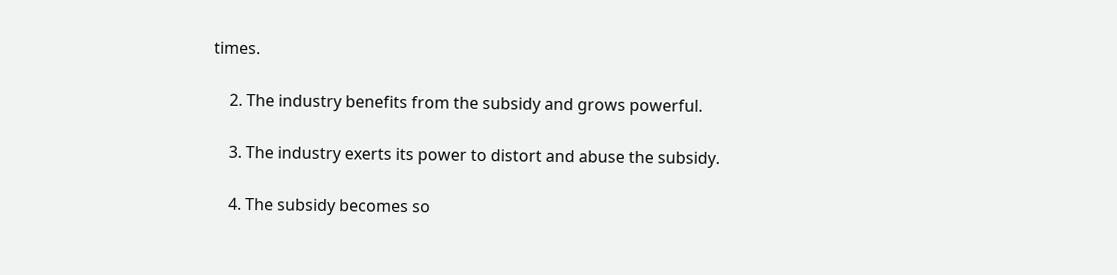times.

    2. The industry benefits from the subsidy and grows powerful.

    3. The industry exerts its power to distort and abuse the subsidy.

    4. The subsidy becomes so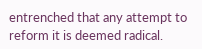entrenched that any attempt to reform it is deemed radical.